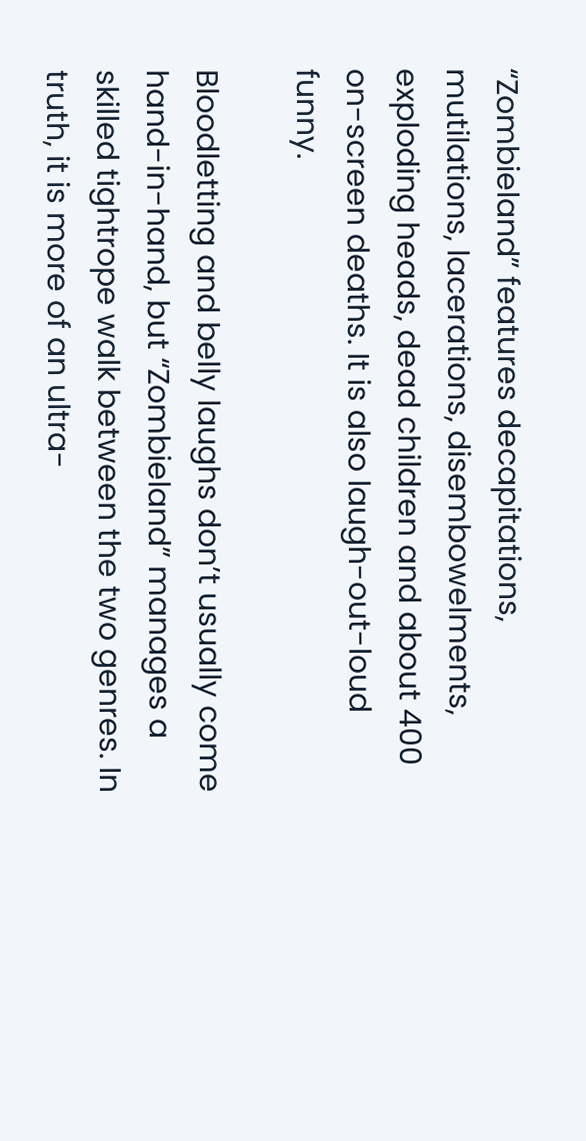“Zombieland” features decapitations, mutilations, lacerations, disembowelments, exploding heads, dead children and about 400 on-screen deaths. It is also laugh-out-loud funny.

Bloodletting and belly laughs don’t usually come hand-in-hand, but “Zombieland” manages a skilled tightrope walk between the two genres. In truth, it is more of an ultra-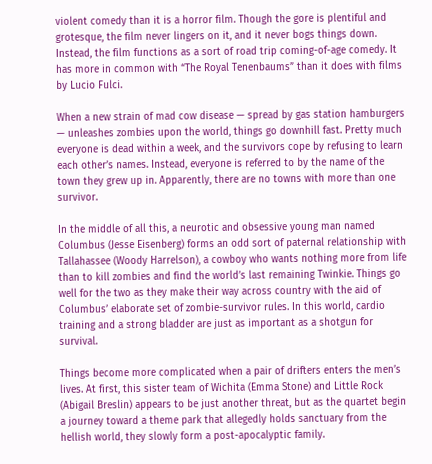violent comedy than it is a horror film. Though the gore is plentiful and grotesque, the film never lingers on it, and it never bogs things down. Instead, the film functions as a sort of road trip coming-of-age comedy. It has more in common with “The Royal Tenenbaums” than it does with films by Lucio Fulci.

When a new strain of mad cow disease — spread by gas station hamburgers — unleashes zombies upon the world, things go downhill fast. Pretty much everyone is dead within a week, and the survivors cope by refusing to learn each other’s names. Instead, everyone is referred to by the name of the town they grew up in. Apparently, there are no towns with more than one survivor.

In the middle of all this, a neurotic and obsessive young man named Columbus (Jesse Eisenberg) forms an odd sort of paternal relationship with Tallahassee (Woody Harrelson), a cowboy who wants nothing more from life than to kill zombies and find the world’s last remaining Twinkie. Things go well for the two as they make their way across country with the aid of Columbus’ elaborate set of zombie-survivor rules. In this world, cardio training and a strong bladder are just as important as a shotgun for survival.

Things become more complicated when a pair of drifters enters the men’s lives. At first, this sister team of Wichita (Emma Stone) and Little Rock (Abigail Breslin) appears to be just another threat, but as the quartet begin a journey toward a theme park that allegedly holds sanctuary from the hellish world, they slowly form a post-apocalyptic family.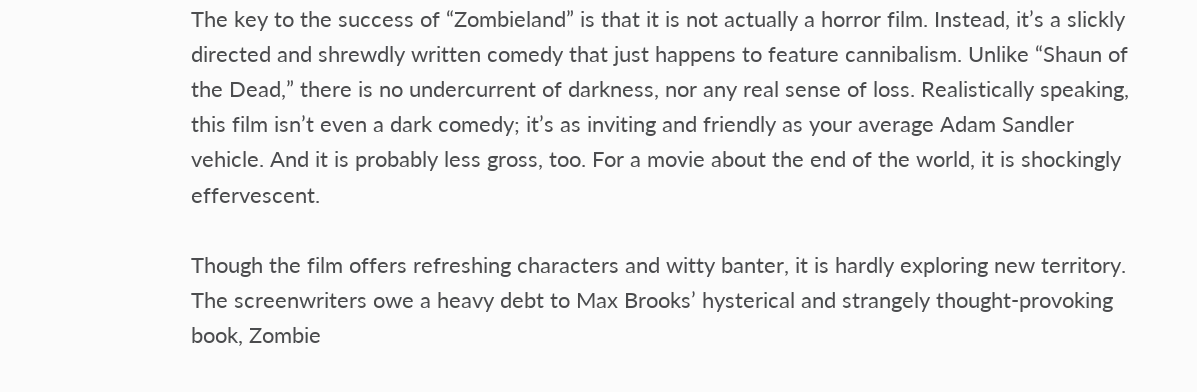The key to the success of “Zombieland” is that it is not actually a horror film. Instead, it’s a slickly directed and shrewdly written comedy that just happens to feature cannibalism. Unlike “Shaun of the Dead,” there is no undercurrent of darkness, nor any real sense of loss. Realistically speaking, this film isn’t even a dark comedy; it’s as inviting and friendly as your average Adam Sandler vehicle. And it is probably less gross, too. For a movie about the end of the world, it is shockingly effervescent.

Though the film offers refreshing characters and witty banter, it is hardly exploring new territory. The screenwriters owe a heavy debt to Max Brooks’ hysterical and strangely thought-provoking book, Zombie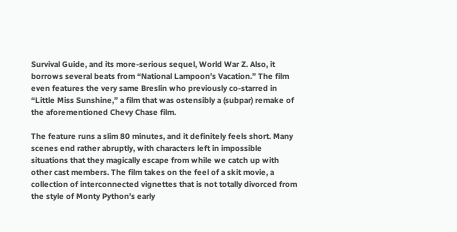Survival Guide, and its more-serious sequel, World War Z. Also, it borrows several beats from “National Lampoon’s Vacation.” The film even features the very same Breslin who previously co-starred in “Little Miss Sunshine,” a film that was ostensibly a (subpar) remake of the aforementioned Chevy Chase film.

The feature runs a slim 80 minutes, and it definitely feels short. Many scenes end rather abruptly, with characters left in impossible situations that they magically escape from while we catch up with other cast members. The film takes on the feel of a skit movie, a collection of interconnected vignettes that is not totally divorced from the style of Monty Python’s early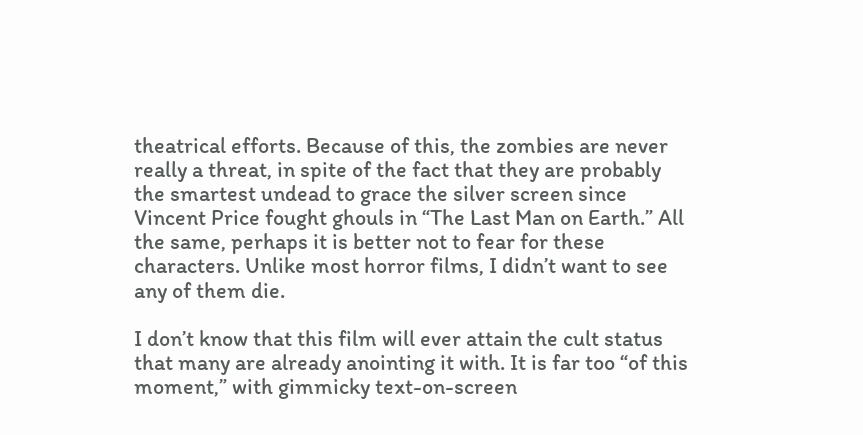theatrical efforts. Because of this, the zombies are never really a threat, in spite of the fact that they are probably the smartest undead to grace the silver screen since Vincent Price fought ghouls in “The Last Man on Earth.” All the same, perhaps it is better not to fear for these characters. Unlike most horror films, I didn’t want to see any of them die.

I don’t know that this film will ever attain the cult status that many are already anointing it with. It is far too “of this moment,” with gimmicky text-on-screen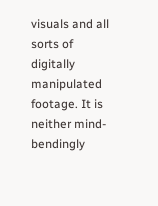visuals and all sorts of digitally manipulated footage. It is neither mind-bendingly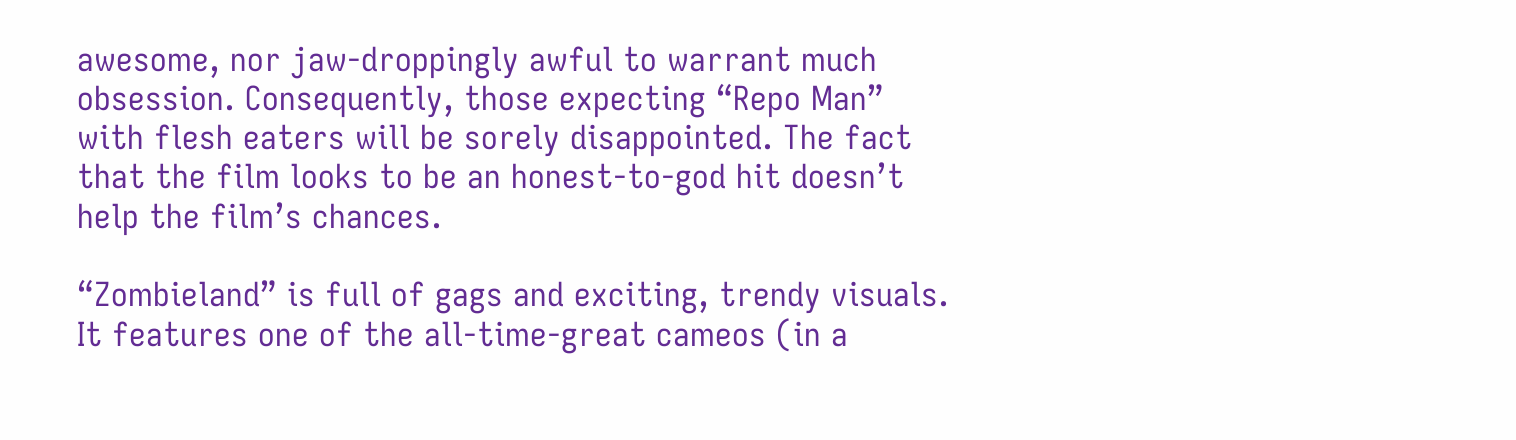awesome, nor jaw-droppingly awful to warrant much obsession. Consequently, those expecting “Repo Man” with flesh eaters will be sorely disappointed. The fact that the film looks to be an honest-to-god hit doesn’t help the film’s chances.

“Zombieland” is full of gags and exciting, trendy visuals. It features one of the all-time-great cameos (in a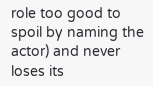role too good to spoil by naming the actor) and never loses its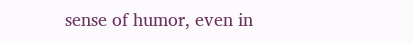sense of humor, even in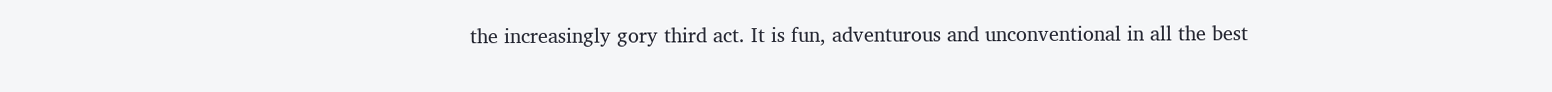the increasingly gory third act. It is fun, adventurous and unconventional in all the best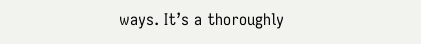ways. It’s a thoroughly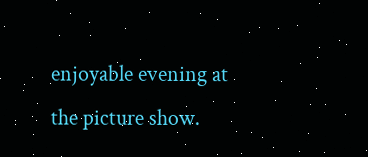enjoyable evening at the picture show.